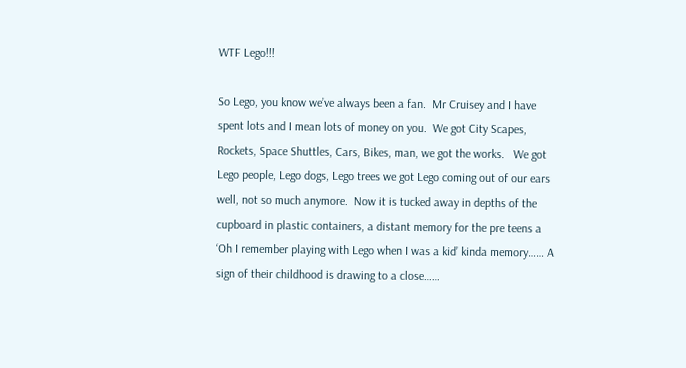WTF Lego!!!

So Lego, you know we’ve always been a fan.  Mr Cruisey and I have spent lots and I mean lots of money on you.  We got City Scapes, Rockets, Space Shuttles, Cars, Bikes, man, we got the works.   We got Lego people, Lego dogs, Lego trees we got Lego coming out of our ears well, not so much anymore.  Now it is tucked away in depths of the cupboard in plastic containers, a distant memory for the pre teens a ‘Oh I remember playing with Lego when I was a kid’ kinda memory…… A sign of their childhood is drawing to a close……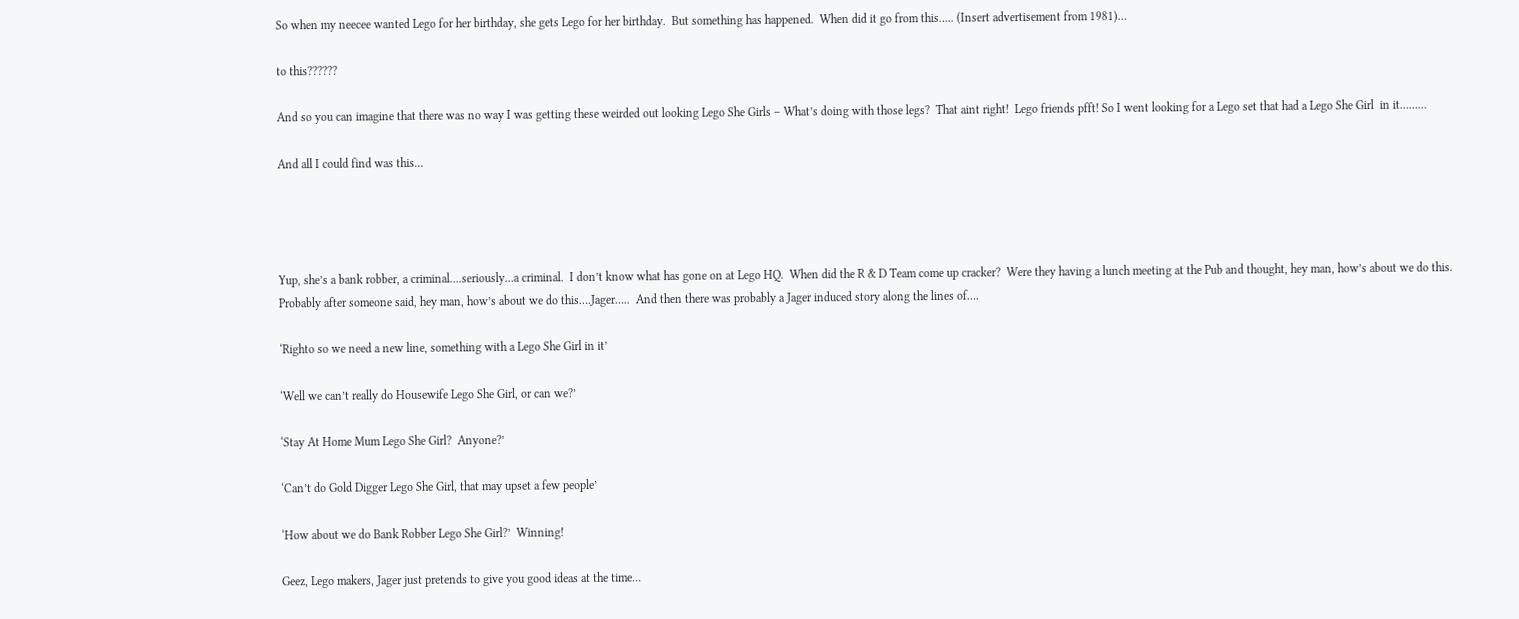So when my neecee wanted Lego for her birthday, she gets Lego for her birthday.  But something has happened.  When did it go from this….. (Insert advertisement from 1981)…

to this??????

And so you can imagine that there was no way I was getting these weirded out looking Lego She Girls – What’s doing with those legs?  That aint right!  Lego friends pfft! So I went looking for a Lego set that had a Lego She Girl  in it………

And all I could find was this…




Yup, she’s a bank robber, a criminal….seriously…a criminal.  I don’t know what has gone on at Lego HQ.  When did the R & D Team come up cracker?  Were they having a lunch meeting at the Pub and thought, hey man, how’s about we do this.  Probably after someone said, hey man, how’s about we do this….Jager…..  And then there was probably a Jager induced story along the lines of….

‘Righto so we need a new line, something with a Lego She Girl in it’

‘Well we can’t really do Housewife Lego She Girl, or can we?’

‘Stay At Home Mum Lego She Girl?  Anyone?’

‘Can’t do Gold Digger Lego She Girl, that may upset a few people’

‘How about we do Bank Robber Lego She Girl?’  Winning!

Geez, Lego makers, Jager just pretends to give you good ideas at the time…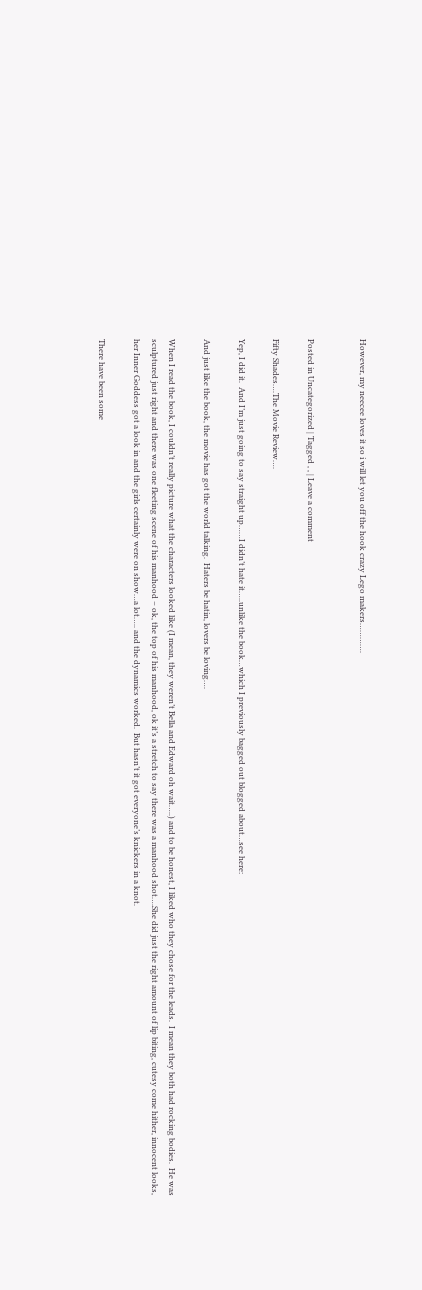However, my neecee loves it so i will let you off the hook crazy Lego makers………….


Posted in Uncategorized | Tagged , , | Leave a comment

Fifty Shades….The Movie Review….

Yep, I did it.  And I’m just going to say straight up……I didn’t hate it…..unlike the book…which I previously bagged out blogged about…see here:

And just like the book, the movie has got the world talking.  Haters be hatin, lovers be loving….

When I read the book, I couldn’t really picture what the characters looked like (I mean, they weren’t Bella and Edward oh wait…..) and to be honest, I liked who they chose for the leads.  I mean they both had rocking bodies.  He was sculptured just right and there was one fleeting scene of his manhood – ok, the top of his manhood, ok it’s a stretch to say there was a manhood shot….She did just the right amount of lip biting, cutesy come hither, innocent looks, her Inner Goddess got a look in and the girls certainly were on show…a lot….. and the dynamics worked.  But hasn’t it got everyone’s knickers in a knot.

There have been some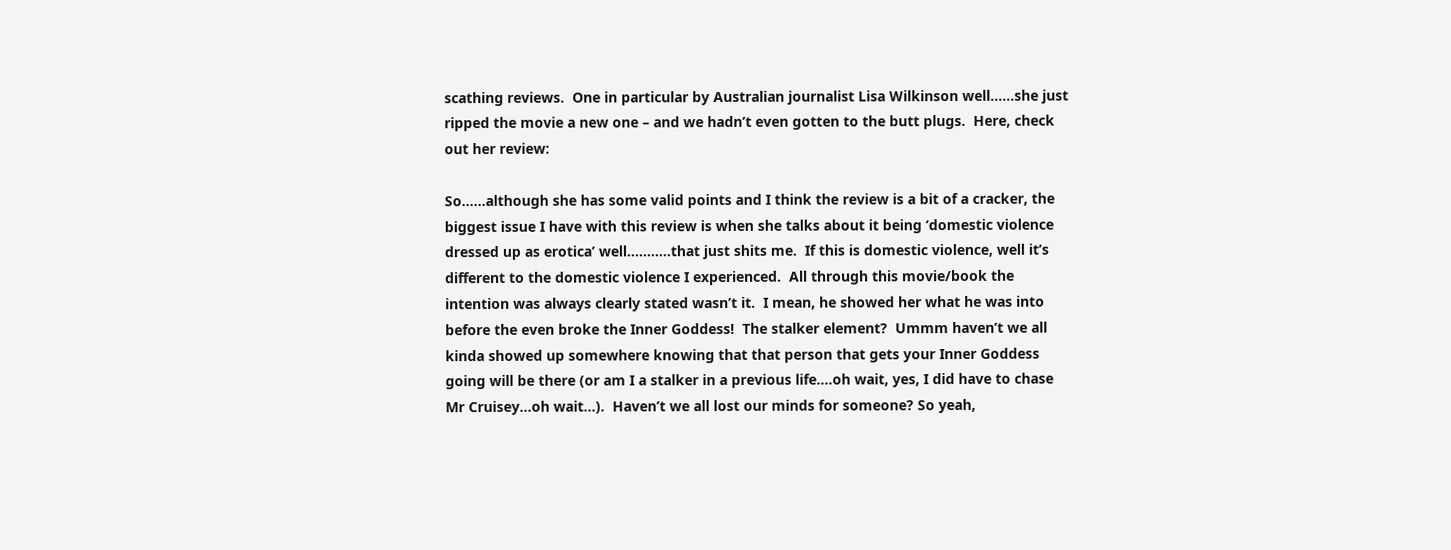scathing reviews.  One in particular by Australian journalist Lisa Wilkinson well……she just ripped the movie a new one – and we hadn’t even gotten to the butt plugs.  Here, check out her review:

So……although she has some valid points and I think the review is a bit of a cracker, the biggest issue I have with this review is when she talks about it being ‘domestic violence dressed up as erotica’ well………..that just shits me.  If this is domestic violence, well it’s different to the domestic violence I experienced.  All through this movie/book the intention was always clearly stated wasn’t it.  I mean, he showed her what he was into before the even broke the Inner Goddess!  The stalker element?  Ummm haven’t we all kinda showed up somewhere knowing that that person that gets your Inner Goddess going will be there (or am I a stalker in a previous life….oh wait, yes, I did have to chase Mr Cruisey…oh wait…).  Haven’t we all lost our minds for someone? So yeah,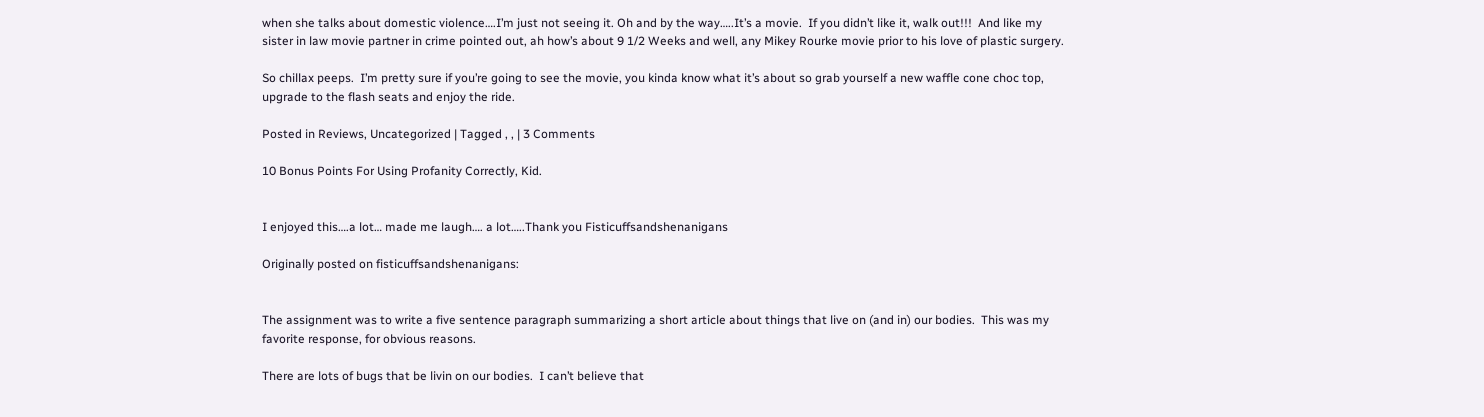when she talks about domestic violence….I’m just not seeing it. Oh and by the way…..It’s a movie.  If you didn’t like it, walk out!!!  And like my sister in law movie partner in crime pointed out, ah how’s about 9 1/2 Weeks and well, any Mikey Rourke movie prior to his love of plastic surgery.

So chillax peeps.  I’m pretty sure if you’re going to see the movie, you kinda know what it’s about so grab yourself a new waffle cone choc top, upgrade to the flash seats and enjoy the ride.

Posted in Reviews, Uncategorized | Tagged , , | 3 Comments

10 Bonus Points For Using Profanity Correctly, Kid.


I enjoyed this….a lot… made me laugh…. a lot…..Thank you Fisticuffsandshenanigans

Originally posted on fisticuffsandshenanigans:


The assignment was to write a five sentence paragraph summarizing a short article about things that live on (and in) our bodies.  This was my favorite response, for obvious reasons.

There are lots of bugs that be livin on our bodies.  I can’t believe that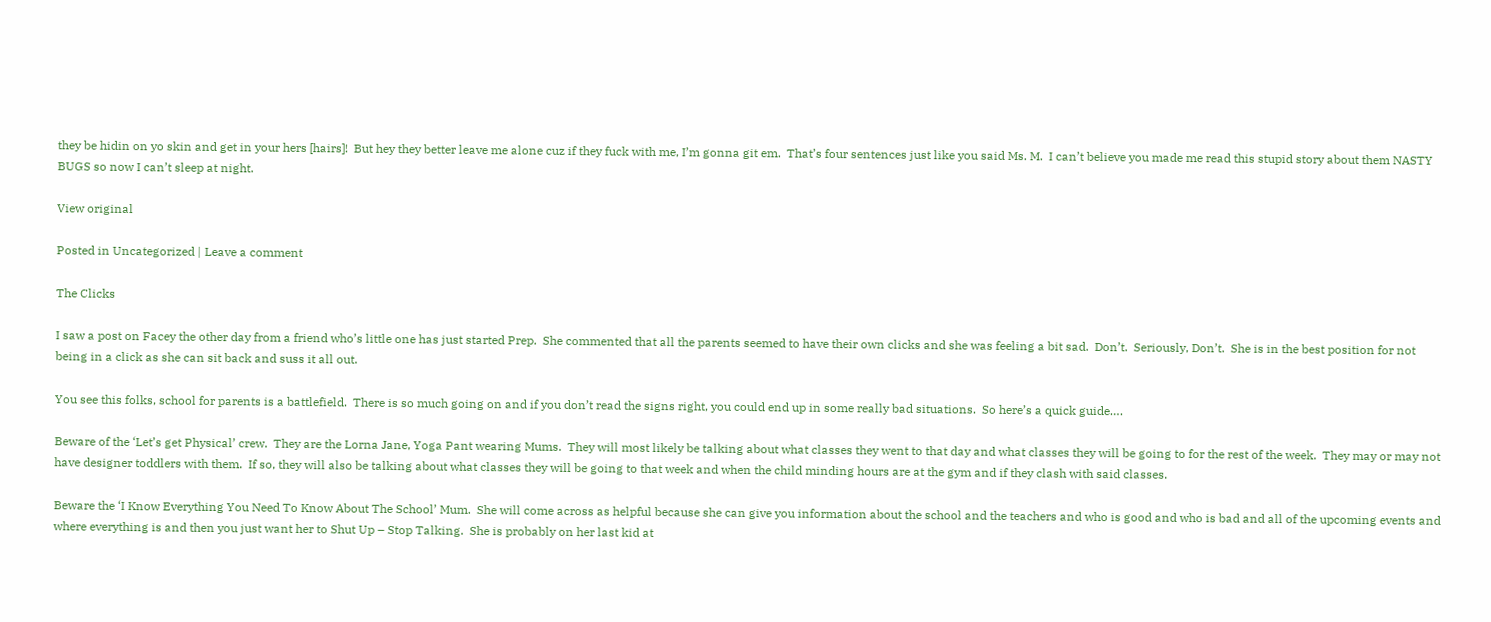they be hidin on yo skin and get in your hers [hairs]!  But hey they better leave me alone cuz if they fuck with me, I’m gonna git em.  That’s four sentences just like you said Ms. M.  I can’t believe you made me read this stupid story about them NASTY BUGS so now I can’t sleep at night.

View original

Posted in Uncategorized | Leave a comment

The Clicks

I saw a post on Facey the other day from a friend who’s little one has just started Prep.  She commented that all the parents seemed to have their own clicks and she was feeling a bit sad.  Don’t.  Seriously, Don’t.  She is in the best position for not being in a click as she can sit back and suss it all out.

You see this folks, school for parents is a battlefield.  There is so much going on and if you don’t read the signs right, you could end up in some really bad situations.  So here’s a quick guide….

Beware of the ‘Let’s get Physical’ crew.  They are the Lorna Jane, Yoga Pant wearing Mums.  They will most likely be talking about what classes they went to that day and what classes they will be going to for the rest of the week.  They may or may not have designer toddlers with them.  If so, they will also be talking about what classes they will be going to that week and when the child minding hours are at the gym and if they clash with said classes.

Beware the ‘I Know Everything You Need To Know About The School’ Mum.  She will come across as helpful because she can give you information about the school and the teachers and who is good and who is bad and all of the upcoming events and where everything is and then you just want her to Shut Up – Stop Talking.  She is probably on her last kid at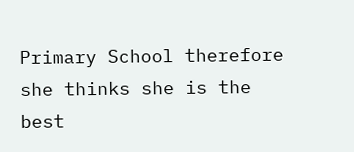Primary School therefore she thinks she is the best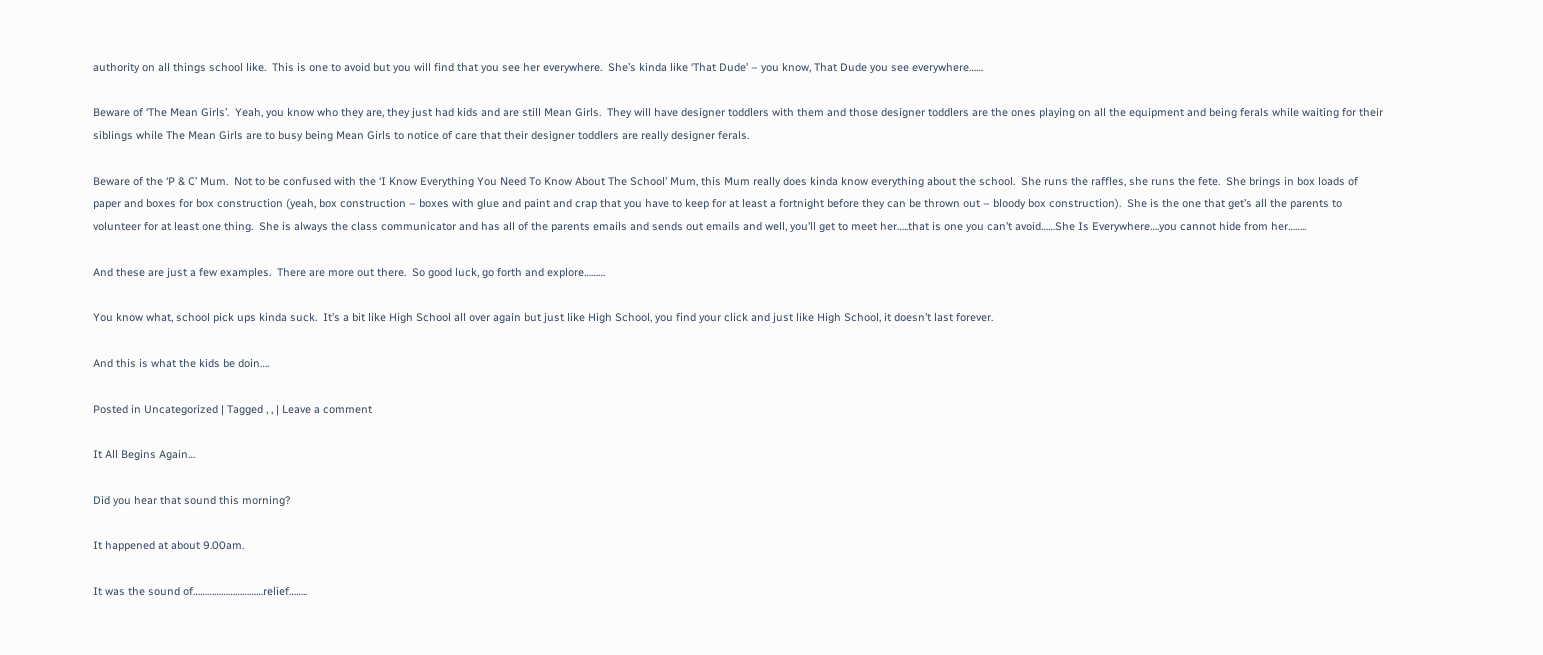authority on all things school like.  This is one to avoid but you will find that you see her everywhere.  She’s kinda like ‘That Dude’ – you know, That Dude you see everywhere……

Beware of ‘The Mean Girls’.  Yeah, you know who they are, they just had kids and are still Mean Girls.  They will have designer toddlers with them and those designer toddlers are the ones playing on all the equipment and being ferals while waiting for their siblings while The Mean Girls are to busy being Mean Girls to notice of care that their designer toddlers are really designer ferals.

Beware of the ‘P & C’ Mum.  Not to be confused with the ‘I Know Everything You Need To Know About The School’ Mum, this Mum really does kinda know everything about the school.  She runs the raffles, she runs the fete.  She brings in box loads of paper and boxes for box construction (yeah, box construction – boxes with glue and paint and crap that you have to keep for at least a fortnight before they can be thrown out – bloody box construction).  She is the one that get’s all the parents to volunteer for at least one thing.  She is always the class communicator and has all of the parents emails and sends out emails and well, you’ll get to meet her…..that is one you can’t avoid……She Is Everywhere….you cannot hide from her……..

And these are just a few examples.  There are more out there.  So good luck, go forth and explore………

You know what, school pick ups kinda suck.  It’s a bit like High School all over again but just like High School, you find your click and just like High School, it doesn’t last forever.

And this is what the kids be doin….

Posted in Uncategorized | Tagged , , | Leave a comment

It All Begins Again…

Did you hear that sound this morning?

It happened at about 9.00am.

It was the sound of…………………………relief……..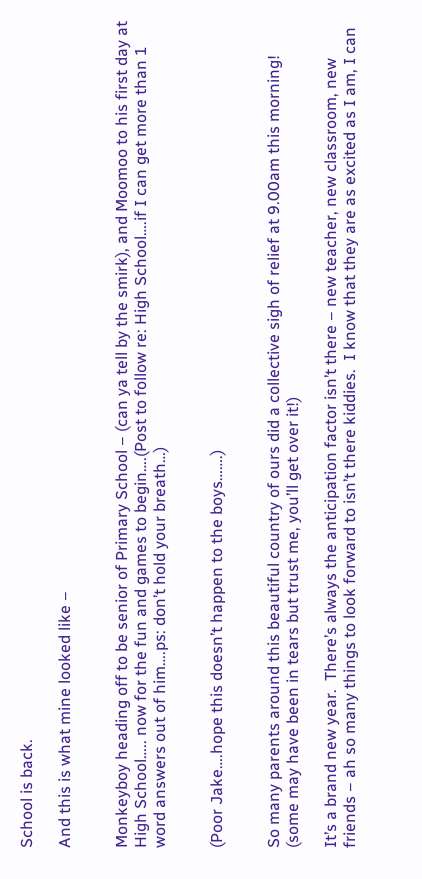School is back.

And this is what mine looked like –


Monkeyboy heading off to be senior of Primary School – (can ya tell by the smirk), and Moomoo to his first day at High School….. now for the fun and games to begin….(Post to follow re: High School….if I can get more than 1 word answers out of him….ps: don’t hold your breath…)


(Poor Jake….hope this doesn’t happen to the boys…….)


So many parents around this beautiful country of ours did a collective sigh of relief at 9.00am this morning! (some may have been in tears but trust me, you’ll get over it!)

It’s a brand new year.  There’s always the anticipation factor isn’t there – new teacher, new classroom, new friends – ah so many things to look forward to isn’t there kiddies.  I know that they are as excited as I am, I can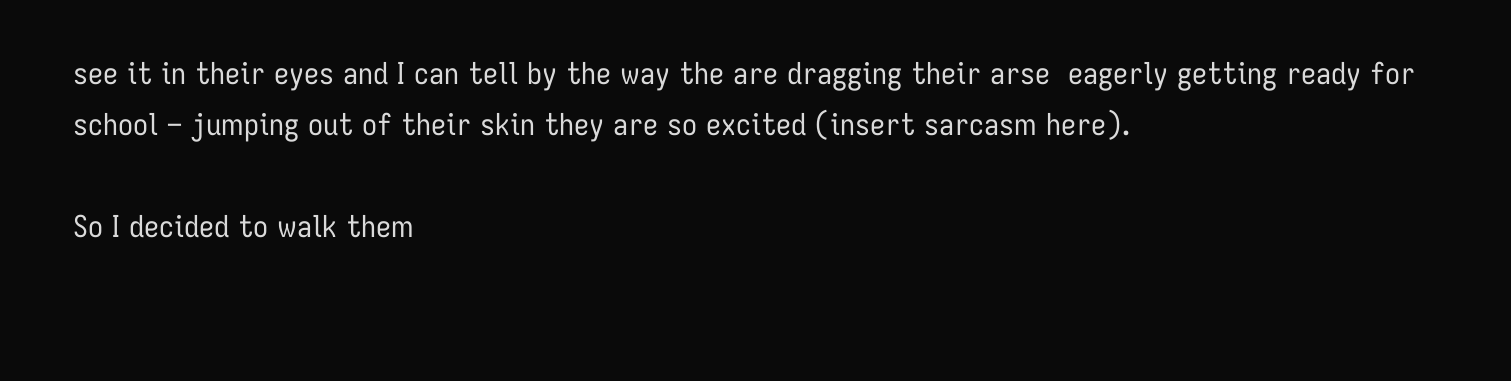see it in their eyes and I can tell by the way the are dragging their arse  eagerly getting ready for school – jumping out of their skin they are so excited (insert sarcasm here).

So I decided to walk them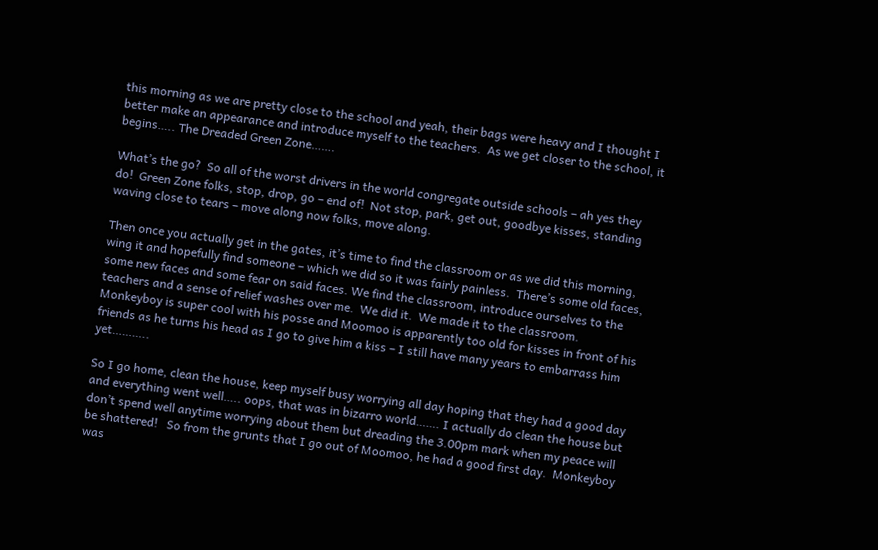this morning as we are pretty close to the school and yeah, their bags were heavy and I thought I better make an appearance and introduce myself to the teachers.  As we get closer to the school, it begins….. The Dreaded Green Zone…….

What’s the go?  So all of the worst drivers in the world congregate outside schools – ah yes they do!  Green Zone folks, stop, drop, go – end of!  Not stop, park, get out, goodbye kisses, standing waving close to tears – move along now folks, move along.

Then once you actually get in the gates, it’s time to find the classroom or as we did this morning, wing it and hopefully find someone – which we did so it was fairly painless.  There’s some old faces, some new faces and some fear on said faces. We find the classroom, introduce ourselves to the teachers and a sense of relief washes over me.  We did it.  We made it to the classroom.  Monkeyboy is super cool with his posse and Moomoo is apparently too old for kisses in front of his friends as he turns his head as I go to give him a kiss – I still have many years to embarrass him yet………..

So I go home, clean the house, keep myself busy worrying all day hoping that they had a good day and everything went well….. oops, that was in bizarro world……. I actually do clean the house but don’t spend well anytime worrying about them but dreading the 3.00pm mark when my peace will be shattered!   So from the grunts that I go out of Moomoo, he had a good first day.  Monkeyboy was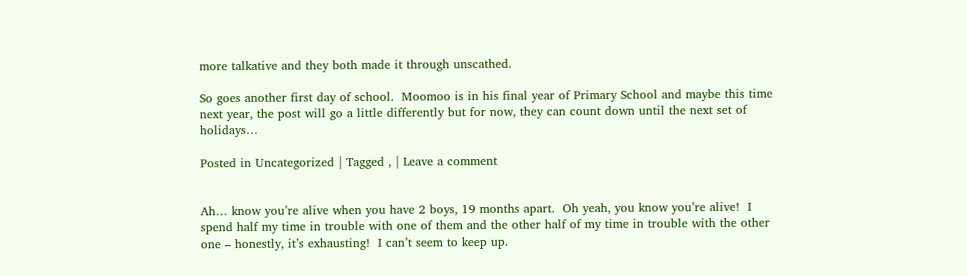more talkative and they both made it through unscathed.

So goes another first day of school.  Moomoo is in his final year of Primary School and maybe this time next year, the post will go a little differently but for now, they can count down until the next set of holidays…

Posted in Uncategorized | Tagged , | Leave a comment


Ah… know you’re alive when you have 2 boys, 19 months apart.  Oh yeah, you know you’re alive!  I spend half my time in trouble with one of them and the other half of my time in trouble with the other one – honestly, it’s exhausting!  I can’t seem to keep up.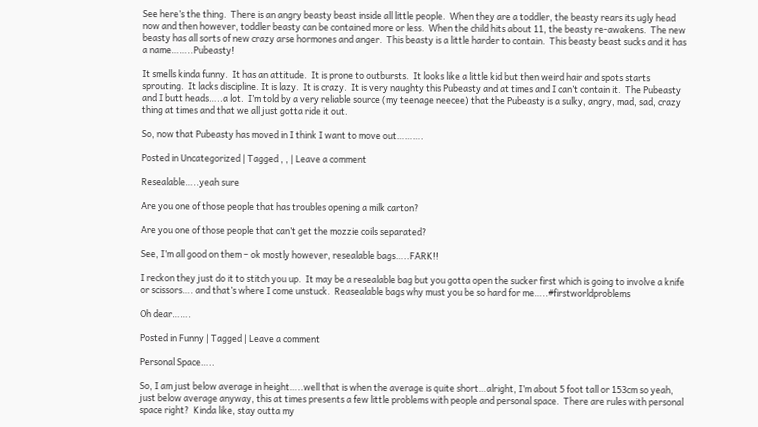See here’s the thing.  There is an angry beasty beast inside all little people.  When they are a toddler, the beasty rears its ugly head now and then however, toddler beasty can be contained more or less.  When the child hits about 11, the beasty re-awakens.  The new beasty has all sorts of new crazy arse hormones and anger.  This beasty is a little harder to contain.  This beasty beast sucks and it has a name……..Pubeasty!

It smells kinda funny.  It has an attitude.  It is prone to outbursts.  It looks like a little kid but then weird hair and spots starts sprouting.  It lacks discipline. It is lazy.  It is crazy.  It is very naughty this Pubeasty and at times and I can’t contain it.  The Pubeasty and I butt heads…..a lot.  I’m told by a very reliable source (my teenage neecee) that the Pubeasty is a sulky, angry, mad, sad, crazy thing at times and that we all just gotta ride it out.

So, now that Pubeasty has moved in I think I want to move out……….

Posted in Uncategorized | Tagged , , | Leave a comment

Resealable…..yeah sure

Are you one of those people that has troubles opening a milk carton?

Are you one of those people that can’t get the mozzie coils separated?

See, I’m all good on them – ok mostly however, resealable bags…..FARK!!

I reckon they just do it to stitch you up.  It may be a resealable bag but you gotta open the sucker first which is going to involve a knife or scissors…. and that’s where I come unstuck.  Reasealable bags why must you be so hard for me…..#firstworldproblems

Oh dear…….

Posted in Funny | Tagged | Leave a comment

Personal Space…..

So, I am just below average in height…..well that is when the average is quite short…alright, I’m about 5 foot tall or 153cm so yeah, just below average anyway, this at times presents a few little problems with people and personal space.  There are rules with personal space right?  Kinda like, stay outta my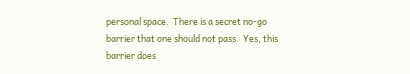personal space.  There is a secret no-go barrier that one should not pass.  Yes, this barrier does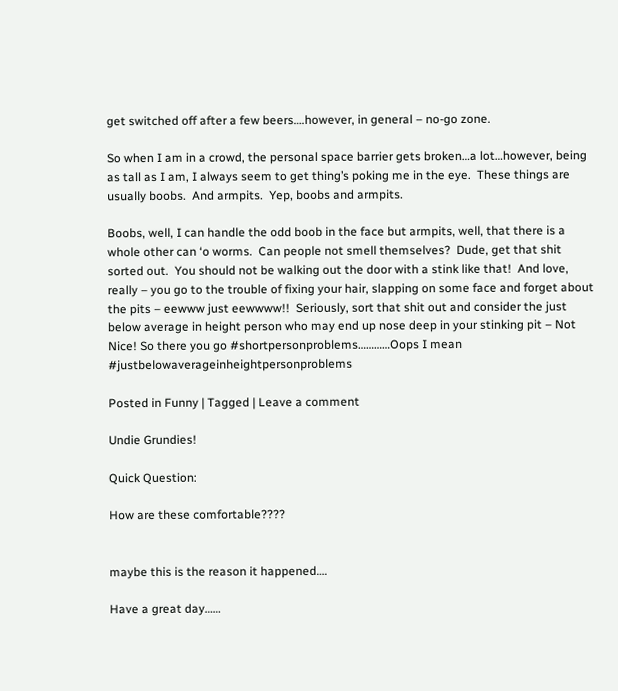get switched off after a few beers….however, in general – no-go zone.

So when I am in a crowd, the personal space barrier gets broken…a lot…however, being as tall as I am, I always seem to get thing’s poking me in the eye.  These things are usually boobs.  And armpits.  Yep, boobs and armpits.

Boobs, well, I can handle the odd boob in the face but armpits, well, that there is a whole other can ‘o worms.  Can people not smell themselves?  Dude, get that shit sorted out.  You should not be walking out the door with a stink like that!  And love, really – you go to the trouble of fixing your hair, slapping on some face and forget about the pits – eewww just eewwww!!  Seriously, sort that shit out and consider the just below average in height person who may end up nose deep in your stinking pit – Not Nice! So there you go #shortpersonproblems…………Oops I mean #justbelowaverageinheightpersonproblems

Posted in Funny | Tagged | Leave a comment

Undie Grundies!

Quick Question:

How are these comfortable????


maybe this is the reason it happened….

Have a great day……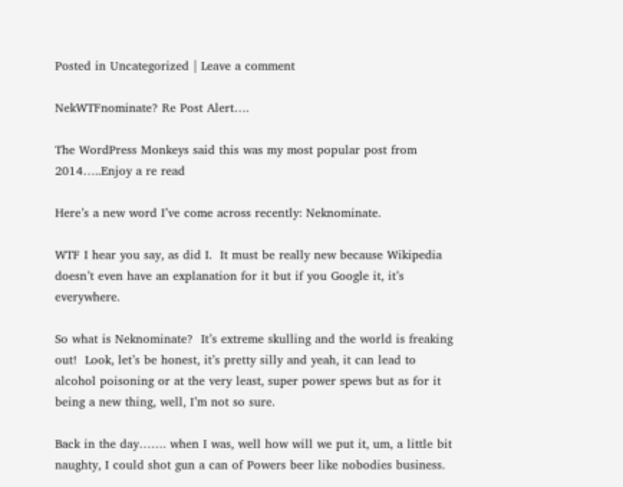Posted in Uncategorized | Leave a comment

NekWTFnominate? Re Post Alert….

The WordPress Monkeys said this was my most popular post from 2014…..Enjoy a re read

Here’s a new word I’ve come across recently: Neknominate.

WTF I hear you say, as did I.  It must be really new because Wikipedia doesn’t even have an explanation for it but if you Google it, it’s everywhere.

So what is Neknominate?  It’s extreme skulling and the world is freaking out!  Look, let’s be honest, it’s pretty silly and yeah, it can lead to alcohol poisoning or at the very least, super power spews but as for it being a new thing, well, I’m not so sure.

Back in the day……. when I was, well how will we put it, um, a little bit naughty, I could shot gun a can of Powers beer like nobodies business.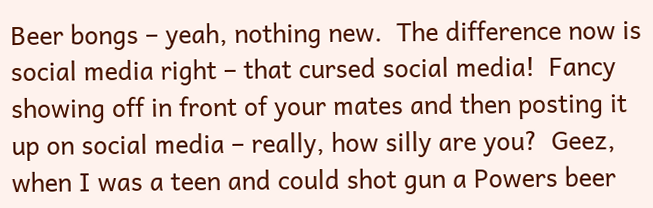Beer bongs – yeah, nothing new.  The difference now is social media right – that cursed social media!  Fancy showing off in front of your mates and then posting it up on social media – really, how silly are you?  Geez, when I was a teen and could shot gun a Powers beer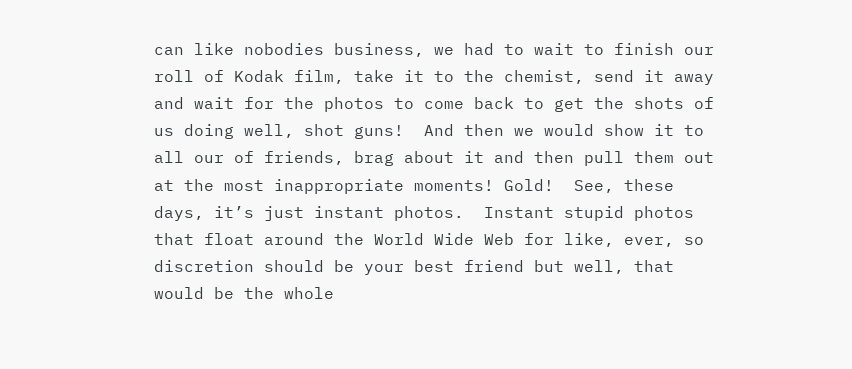can like nobodies business, we had to wait to finish our roll of Kodak film, take it to the chemist, send it away and wait for the photos to come back to get the shots of us doing well, shot guns!  And then we would show it to all our of friends, brag about it and then pull them out at the most inappropriate moments! Gold!  See, these days, it’s just instant photos.  Instant stupid photos that float around the World Wide Web for like, ever, so discretion should be your best friend but well, that would be the whole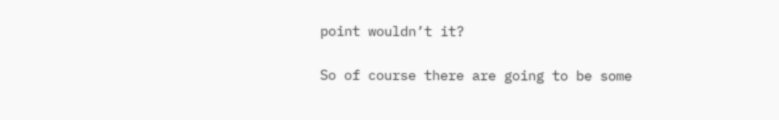point wouldn’t it?

So of course there are going to be some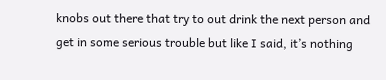knobs out there that try to out drink the next person and get in some serious trouble but like I said, it’s nothing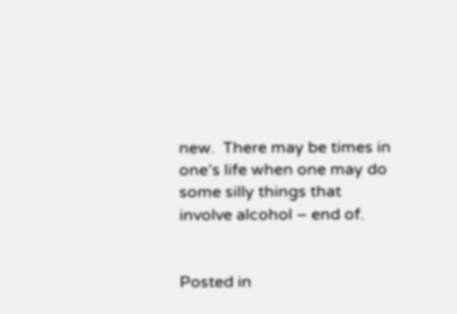new.  There may be times in one’s life when one may do some silly things that involve alcohol – end of.


Posted in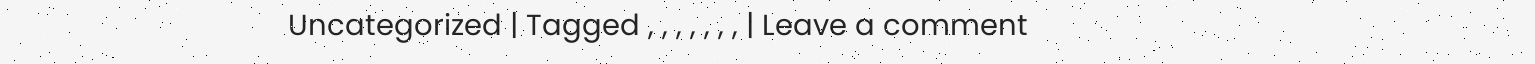Uncategorized | Tagged , , , , , , , | Leave a comment